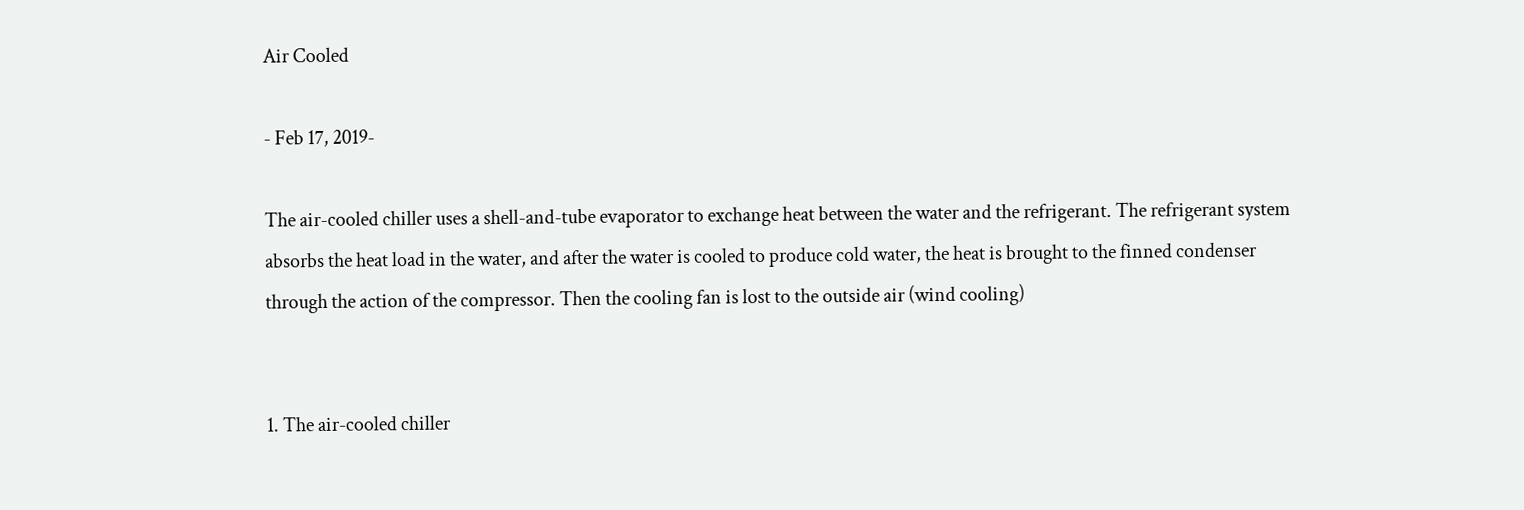Air Cooled

- Feb 17, 2019-

The air-cooled chiller uses a shell-and-tube evaporator to exchange heat between the water and the refrigerant. The refrigerant system absorbs the heat load in the water, and after the water is cooled to produce cold water, the heat is brought to the finned condenser through the action of the compressor. Then the cooling fan is lost to the outside air (wind cooling)


1. The air-cooled chiller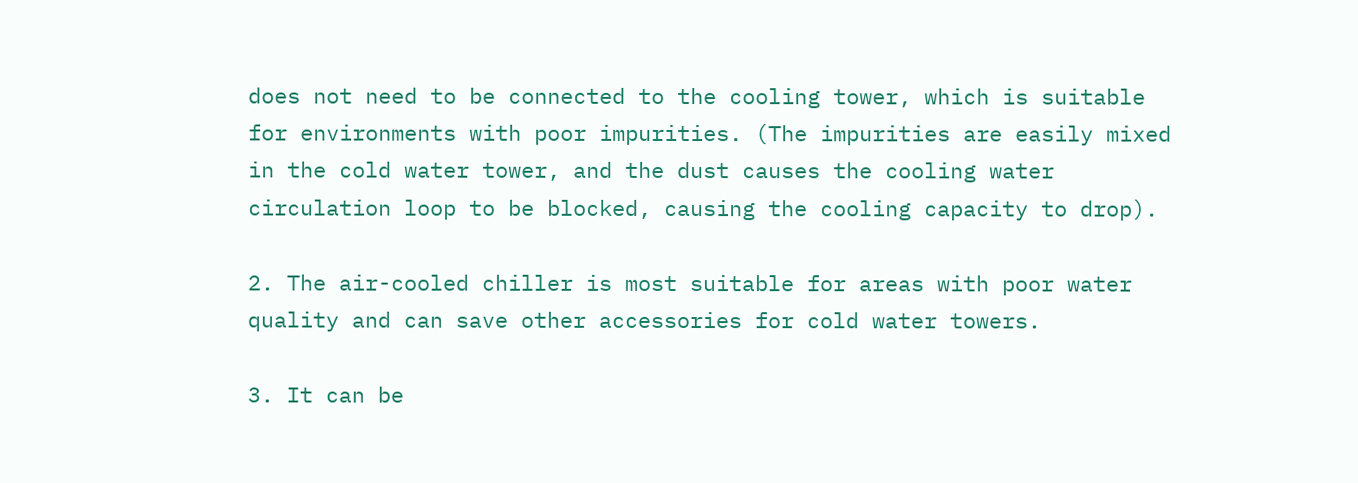does not need to be connected to the cooling tower, which is suitable for environments with poor impurities. (The impurities are easily mixed in the cold water tower, and the dust causes the cooling water circulation loop to be blocked, causing the cooling capacity to drop).

2. The air-cooled chiller is most suitable for areas with poor water quality and can save other accessories for cold water towers.

3. It can be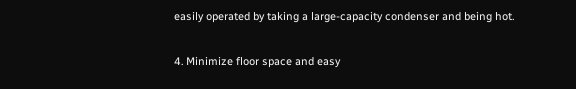easily operated by taking a large-capacity condenser and being hot.

4. Minimize floor space and easy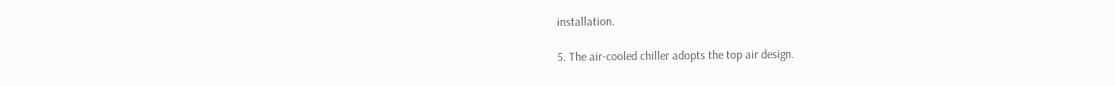installation.

5. The air-cooled chiller adopts the top air design.